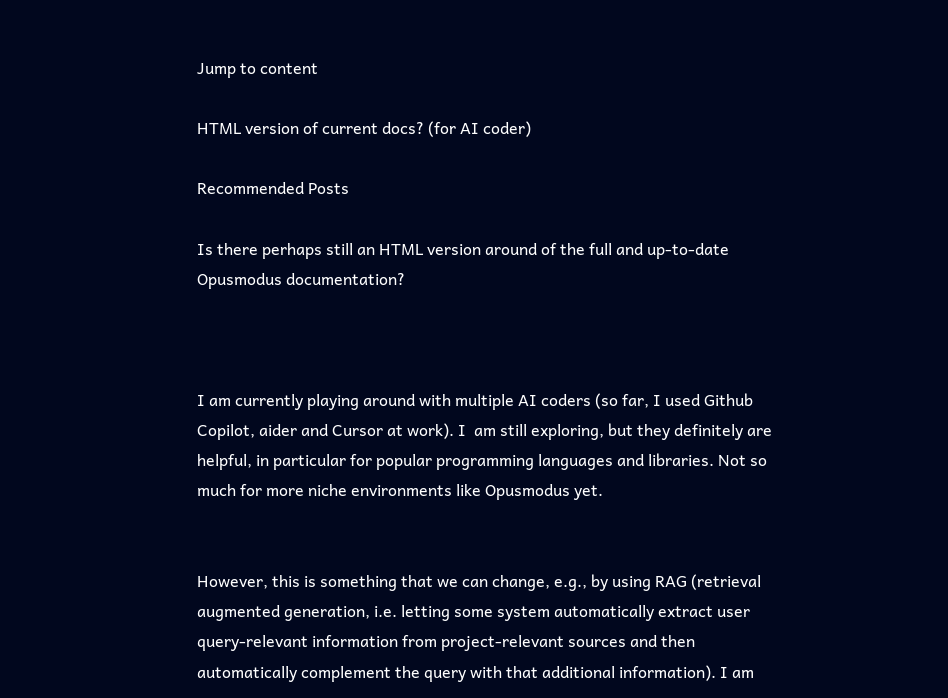Jump to content

HTML version of current docs? (for AI coder)

Recommended Posts

Is there perhaps still an HTML version around of the full and up-to-date Opusmodus documentation?



I am currently playing around with multiple AI coders (so far, I used Github Copilot, aider and Cursor at work). I  am still exploring, but they definitely are helpful, in particular for popular programming languages and libraries. Not so much for more niche environments like Opusmodus yet.


However, this is something that we can change, e.g., by using RAG (retrieval augmented generation, i.e. letting some system automatically extract user query-relevant information from project-relevant sources and then automatically complement the query with that additional information). I am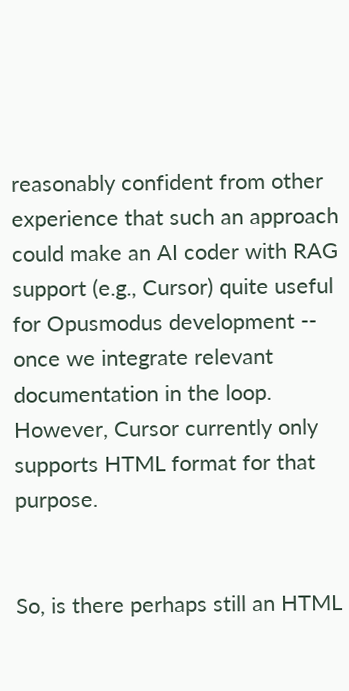reasonably confident from other experience that such an approach could make an AI coder with RAG support (e.g., Cursor) quite useful for Opusmodus development -- once we integrate relevant documentation in the loop. However, Cursor currently only supports HTML format for that purpose.


So, is there perhaps still an HTML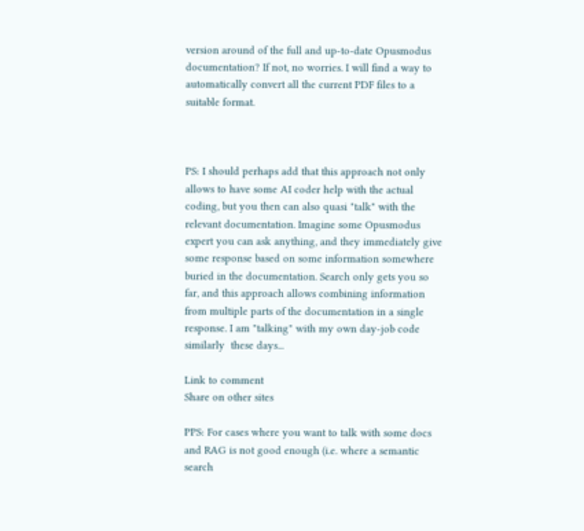version around of the full and up-to-date Opusmodus documentation? If not, no worries. I will find a way to automatically convert all the current PDF files to a suitable format.



PS: I should perhaps add that this approach not only allows to have some AI coder help with the actual coding, but you then can also quasi "talk" with the relevant documentation. Imagine some Opusmodus expert you can ask anything, and they immediately give some response based on some information somewhere buried in the documentation. Search only gets you so far, and this approach allows combining information from multiple parts of the documentation in a single response. I am "talking" with my own day-job code similarly  these days...

Link to comment
Share on other sites

PPS: For cases where you want to talk with some docs and RAG is not good enough (i.e. where a semantic search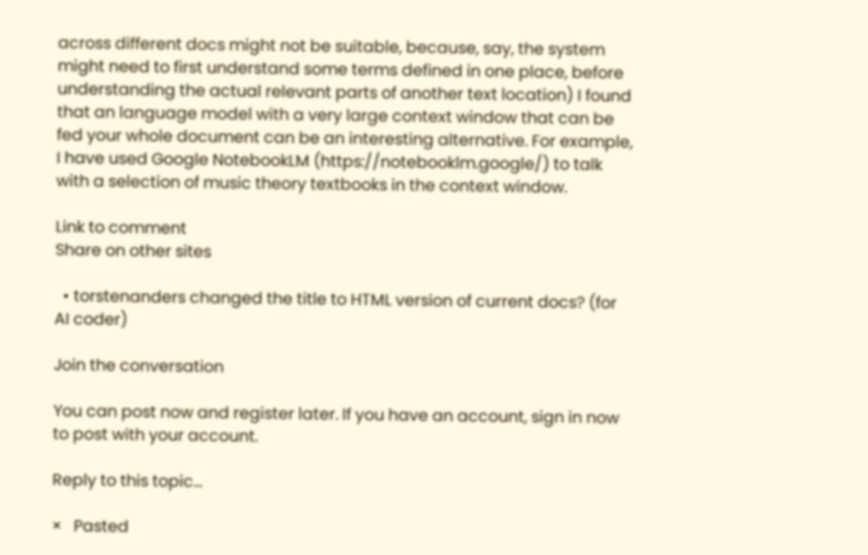across different docs might not be suitable, because, say, the system might need to first understand some terms defined in one place, before understanding the actual relevant parts of another text location) I found that an language model with a very large context window that can be fed your whole document can be an interesting alternative. For example, I have used Google NotebookLM (https://notebooklm.google/) to talk with a selection of music theory textbooks in the context window.

Link to comment
Share on other sites

  • torstenanders changed the title to HTML version of current docs? (for AI coder)

Join the conversation

You can post now and register later. If you have an account, sign in now to post with your account.

Reply to this topic...

×   Pasted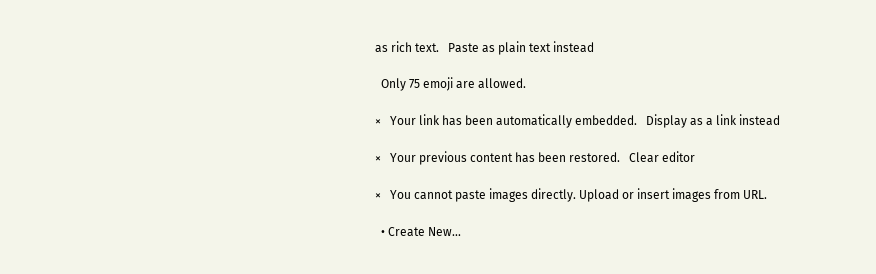as rich text.   Paste as plain text instead

  Only 75 emoji are allowed.

×   Your link has been automatically embedded.   Display as a link instead

×   Your previous content has been restored.   Clear editor

×   You cannot paste images directly. Upload or insert images from URL.

  • Create New...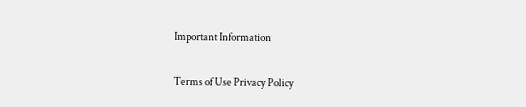Important Information

Terms of Use Privacy Policy